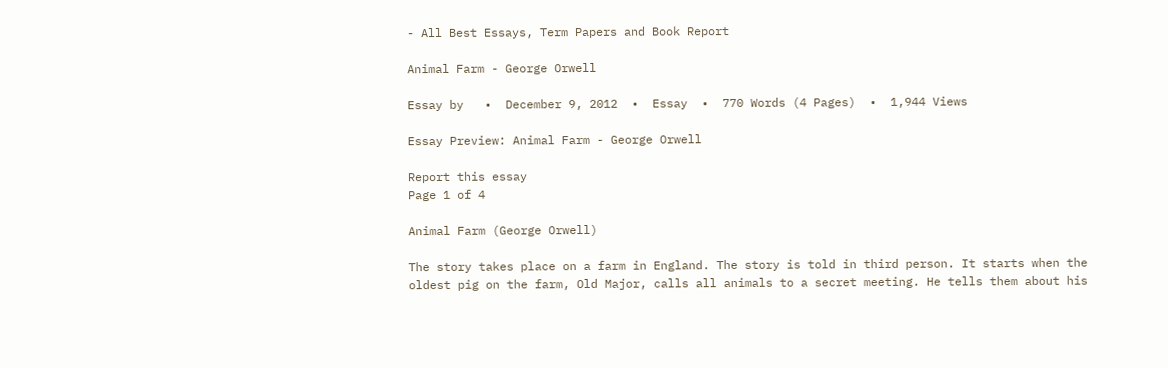- All Best Essays, Term Papers and Book Report

Animal Farm - George Orwell

Essay by   •  December 9, 2012  •  Essay  •  770 Words (4 Pages)  •  1,944 Views

Essay Preview: Animal Farm - George Orwell

Report this essay
Page 1 of 4

Animal Farm (George Orwell)

The story takes place on a farm in England. The story is told in third person. It starts when the oldest pig on the farm, Old Major, calls all animals to a secret meeting. He tells them about his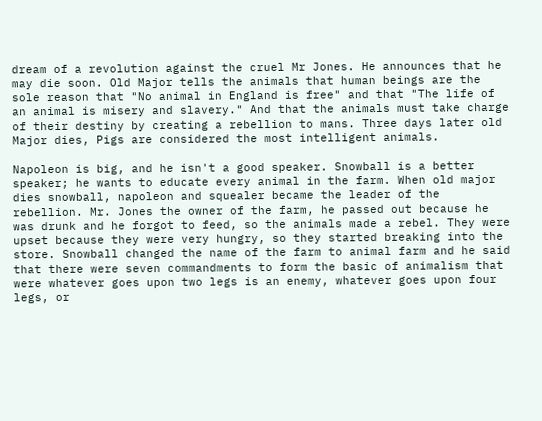dream of a revolution against the cruel Mr Jones. He announces that he may die soon. Old Major tells the animals that human beings are the sole reason that "No animal in England is free" and that "The life of an animal is misery and slavery." And that the animals must take charge of their destiny by creating a rebellion to mans. Three days later old Major dies, Pigs are considered the most intelligent animals.

Napoleon is big, and he isn't a good speaker. Snowball is a better speaker; he wants to educate every animal in the farm. When old major dies snowball, napoleon and squealer became the leader of the rebellion. Mr. Jones the owner of the farm, he passed out because he was drunk and he forgot to feed, so the animals made a rebel. They were upset because they were very hungry, so they started breaking into the store. Snowball changed the name of the farm to animal farm and he said that there were seven commandments to form the basic of animalism that were whatever goes upon two legs is an enemy, whatever goes upon four legs, or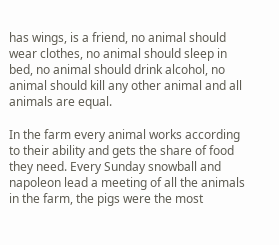has wings, is a friend, no animal should wear clothes, no animal should sleep in bed, no animal should drink alcohol, no animal should kill any other animal and all animals are equal.

In the farm every animal works according to their ability and gets the share of food they need. Every Sunday snowball and napoleon lead a meeting of all the animals in the farm, the pigs were the most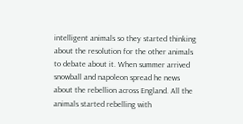intelligent animals so they started thinking about the resolution for the other animals to debate about it. When summer arrived snowball and napoleon spread he news about the rebellion across England. All the animals started rebelling with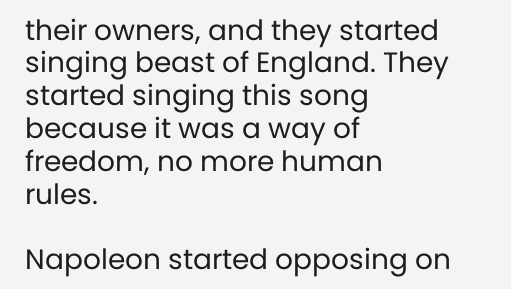their owners, and they started singing beast of England. They started singing this song because it was a way of freedom, no more human rules.

Napoleon started opposing on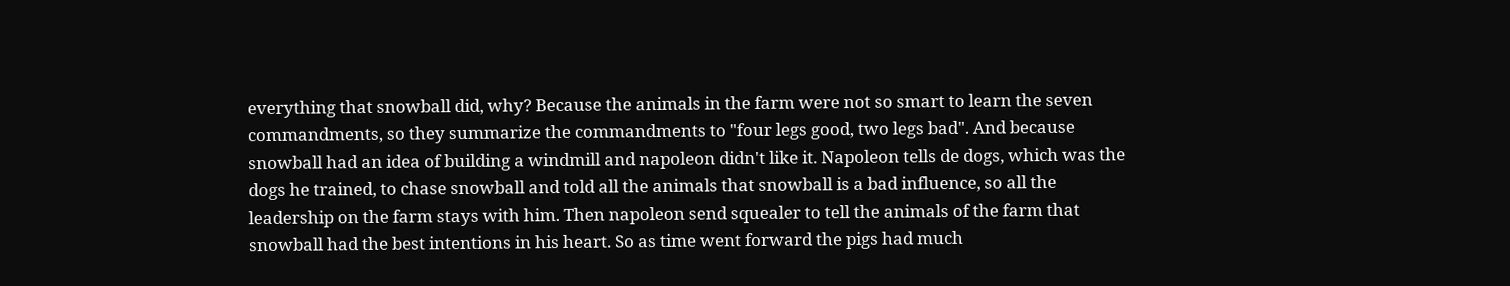everything that snowball did, why? Because the animals in the farm were not so smart to learn the seven commandments, so they summarize the commandments to "four legs good, two legs bad". And because snowball had an idea of building a windmill and napoleon didn't like it. Napoleon tells de dogs, which was the dogs he trained, to chase snowball and told all the animals that snowball is a bad influence, so all the leadership on the farm stays with him. Then napoleon send squealer to tell the animals of the farm that snowball had the best intentions in his heart. So as time went forward the pigs had much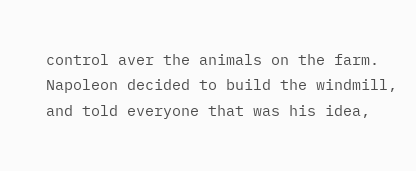control aver the animals on the farm. Napoleon decided to build the windmill, and told everyone that was his idea,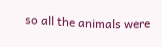so all the animals were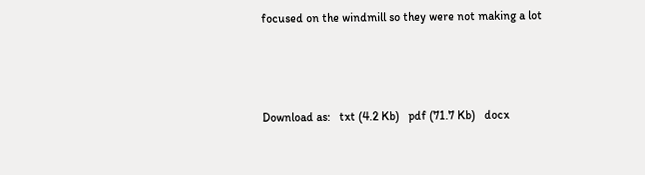focused on the windmill so they were not making a lot



Download as:   txt (4.2 Kb)   pdf (71.7 Kb)   docx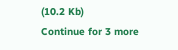(10.2 Kb)
Continue for 3 more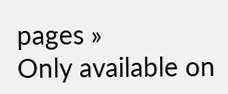pages »
Only available on